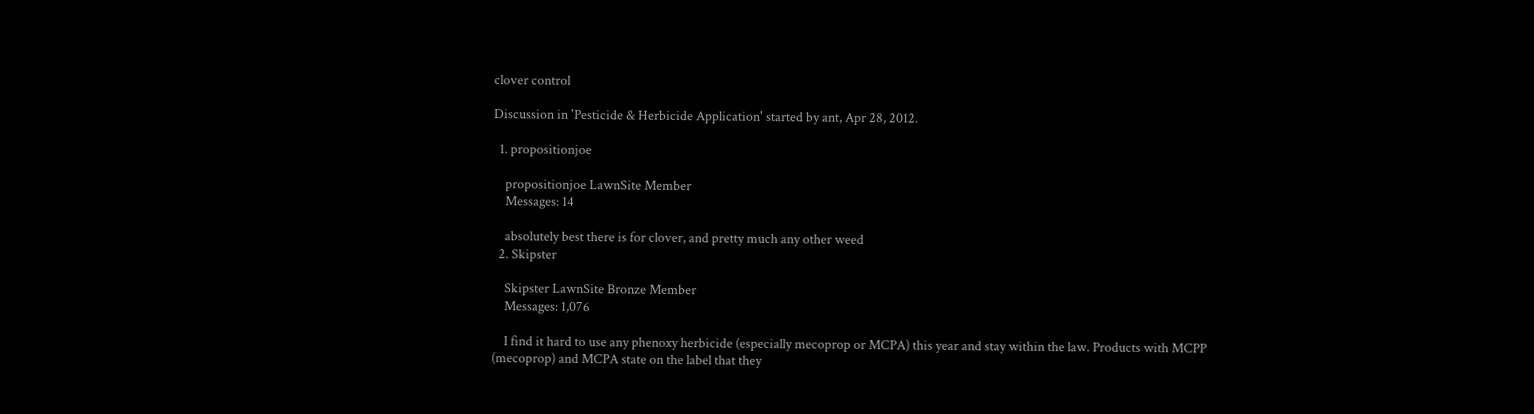clover control

Discussion in 'Pesticide & Herbicide Application' started by ant, Apr 28, 2012.

  1. propositionjoe

    propositionjoe LawnSite Member
    Messages: 14

    absolutely best there is for clover, and pretty much any other weed
  2. Skipster

    Skipster LawnSite Bronze Member
    Messages: 1,076

    I find it hard to use any phenoxy herbicide (especially mecoprop or MCPA) this year and stay within the law. Products with MCPP (mecoprop) and MCPA state on the label that they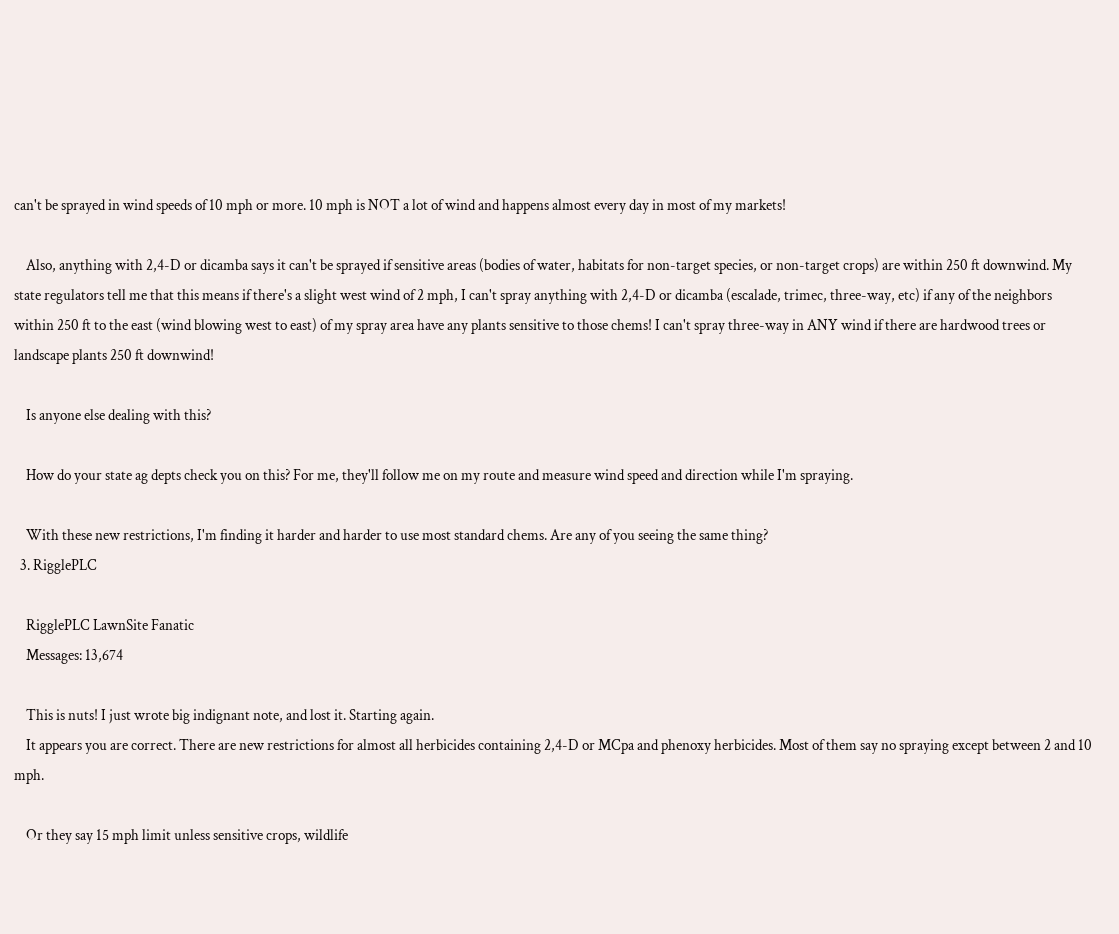can't be sprayed in wind speeds of 10 mph or more. 10 mph is NOT a lot of wind and happens almost every day in most of my markets!

    Also, anything with 2,4-D or dicamba says it can't be sprayed if sensitive areas (bodies of water, habitats for non-target species, or non-target crops) are within 250 ft downwind. My state regulators tell me that this means if there's a slight west wind of 2 mph, I can't spray anything with 2,4-D or dicamba (escalade, trimec, three-way, etc) if any of the neighbors within 250 ft to the east (wind blowing west to east) of my spray area have any plants sensitive to those chems! I can't spray three-way in ANY wind if there are hardwood trees or landscape plants 250 ft downwind!

    Is anyone else dealing with this?

    How do your state ag depts check you on this? For me, they'll follow me on my route and measure wind speed and direction while I'm spraying.

    With these new restrictions, I'm finding it harder and harder to use most standard chems. Are any of you seeing the same thing?
  3. RigglePLC

    RigglePLC LawnSite Fanatic
    Messages: 13,674

    This is nuts! I just wrote big indignant note, and lost it. Starting again.
    It appears you are correct. There are new restrictions for almost all herbicides containing 2,4-D or MCpa and phenoxy herbicides. Most of them say no spraying except between 2 and 10 mph.

    Or they say 15 mph limit unless sensitive crops, wildlife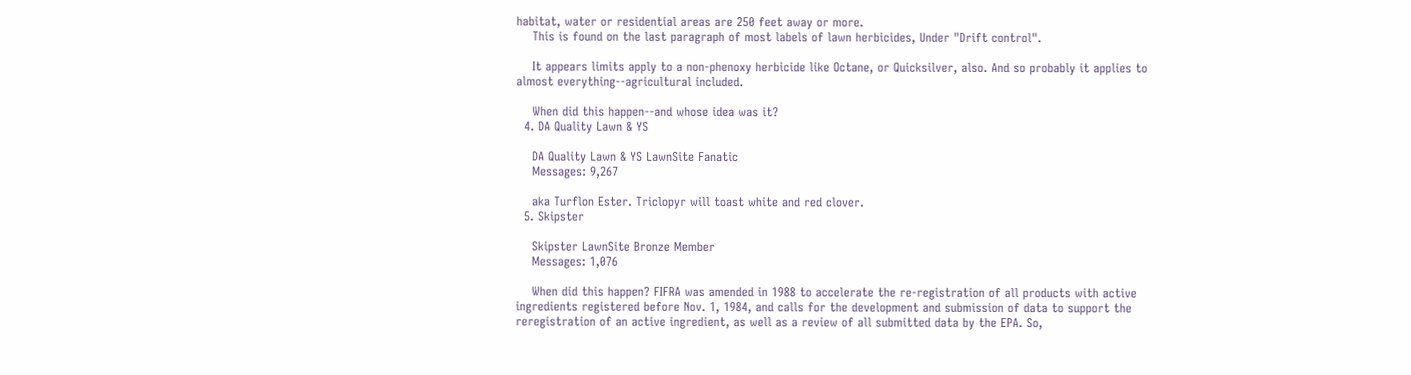habitat, water or residential areas are 250 feet away or more.
    This is found on the last paragraph of most labels of lawn herbicides, Under "Drift control".

    It appears limits apply to a non-phenoxy herbicide like Octane, or Quicksilver, also. And so probably it applies to almost everything--agricultural included.

    When did this happen--and whose idea was it?
  4. DA Quality Lawn & YS

    DA Quality Lawn & YS LawnSite Fanatic
    Messages: 9,267

    aka Turflon Ester. Triclopyr will toast white and red clover.
  5. Skipster

    Skipster LawnSite Bronze Member
    Messages: 1,076

    When did this happen? FIFRA was amended in 1988 to accelerate the re-registration of all products with active ingredients registered before Nov. 1, 1984, and calls for the development and submission of data to support the reregistration of an active ingredient, as well as a review of all submitted data by the EPA. So,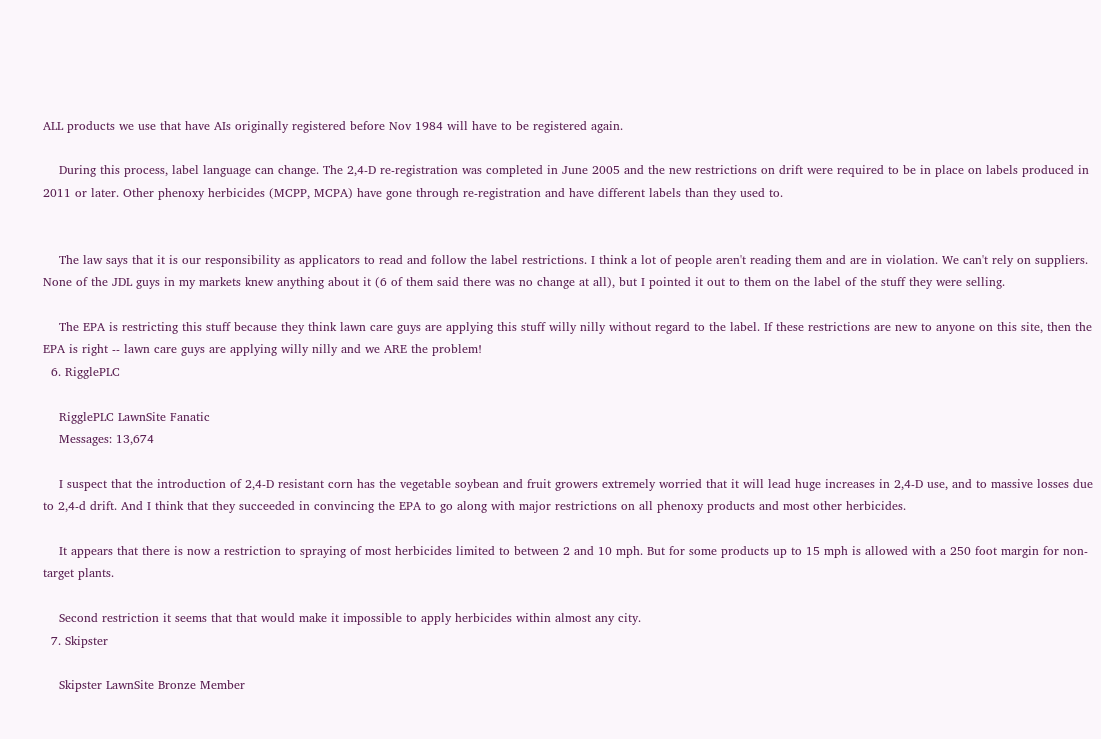ALL products we use that have AIs originally registered before Nov 1984 will have to be registered again.

    During this process, label language can change. The 2,4-D re-registration was completed in June 2005 and the new restrictions on drift were required to be in place on labels produced in 2011 or later. Other phenoxy herbicides (MCPP, MCPA) have gone through re-registration and have different labels than they used to.


    The law says that it is our responsibility as applicators to read and follow the label restrictions. I think a lot of people aren't reading them and are in violation. We can't rely on suppliers. None of the JDL guys in my markets knew anything about it (6 of them said there was no change at all), but I pointed it out to them on the label of the stuff they were selling.

    The EPA is restricting this stuff because they think lawn care guys are applying this stuff willy nilly without regard to the label. If these restrictions are new to anyone on this site, then the EPA is right -- lawn care guys are applying willy nilly and we ARE the problem!
  6. RigglePLC

    RigglePLC LawnSite Fanatic
    Messages: 13,674

    I suspect that the introduction of 2,4-D resistant corn has the vegetable soybean and fruit growers extremely worried that it will lead huge increases in 2,4-D use, and to massive losses due to 2,4-d drift. And I think that they succeeded in convincing the EPA to go along with major restrictions on all phenoxy products and most other herbicides.

    It appears that there is now a restriction to spraying of most herbicides limited to between 2 and 10 mph. But for some products up to 15 mph is allowed with a 250 foot margin for non-target plants.

    Second restriction it seems that that would make it impossible to apply herbicides within almost any city.
  7. Skipster

    Skipster LawnSite Bronze Member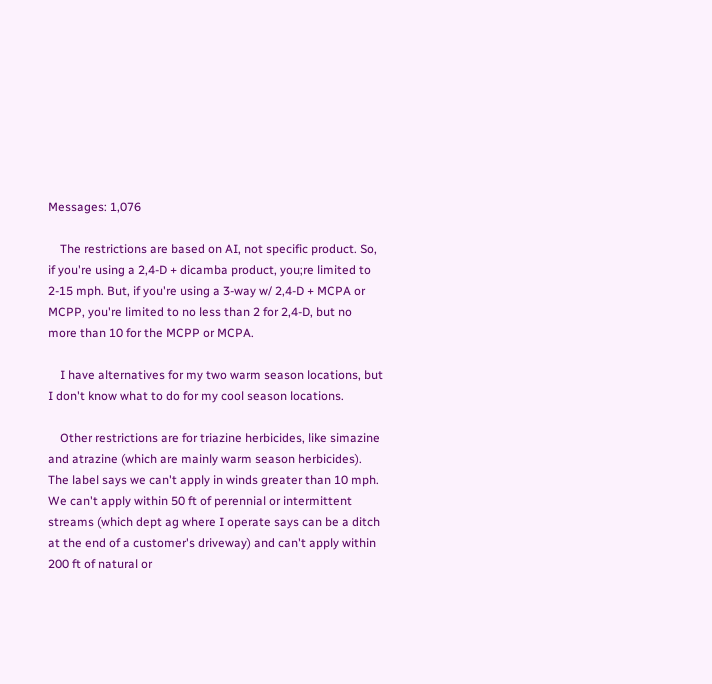Messages: 1,076

    The restrictions are based on AI, not specific product. So, if you're using a 2,4-D + dicamba product, you;re limited to 2-15 mph. But, if you're using a 3-way w/ 2,4-D + MCPA or MCPP, you're limited to no less than 2 for 2,4-D, but no more than 10 for the MCPP or MCPA.

    I have alternatives for my two warm season locations, but I don't know what to do for my cool season locations.

    Other restrictions are for triazine herbicides, like simazine and atrazine (which are mainly warm season herbicides). The label says we can't apply in winds greater than 10 mph. We can't apply within 50 ft of perennial or intermittent streams (which dept ag where I operate says can be a ditch at the end of a customer's driveway) and can't apply within 200 ft of natural or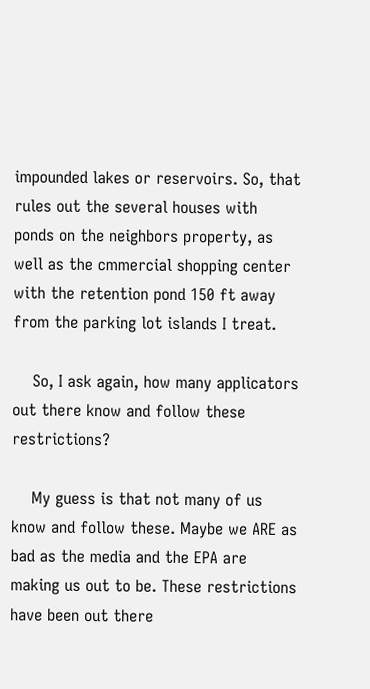impounded lakes or reservoirs. So, that rules out the several houses with ponds on the neighbors property, as well as the cmmercial shopping center with the retention pond 150 ft away from the parking lot islands I treat.

    So, I ask again, how many applicators out there know and follow these restrictions?

    My guess is that not many of us know and follow these. Maybe we ARE as bad as the media and the EPA are making us out to be. These restrictions have been out there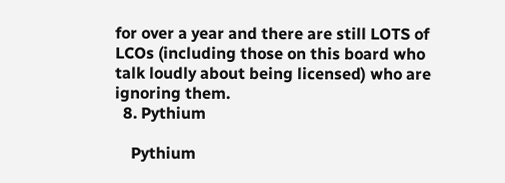for over a year and there are still LOTS of LCOs (including those on this board who talk loudly about being licensed) who are ignoring them.
  8. Pythium

    Pythium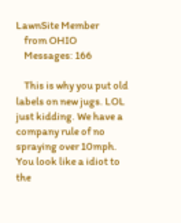LawnSite Member
    from OHIO
    Messages: 166

    This is why you put old labels on new jugs. LOL just kidding. We have a company rule of no spraying over 10mph. You look like a idiot to the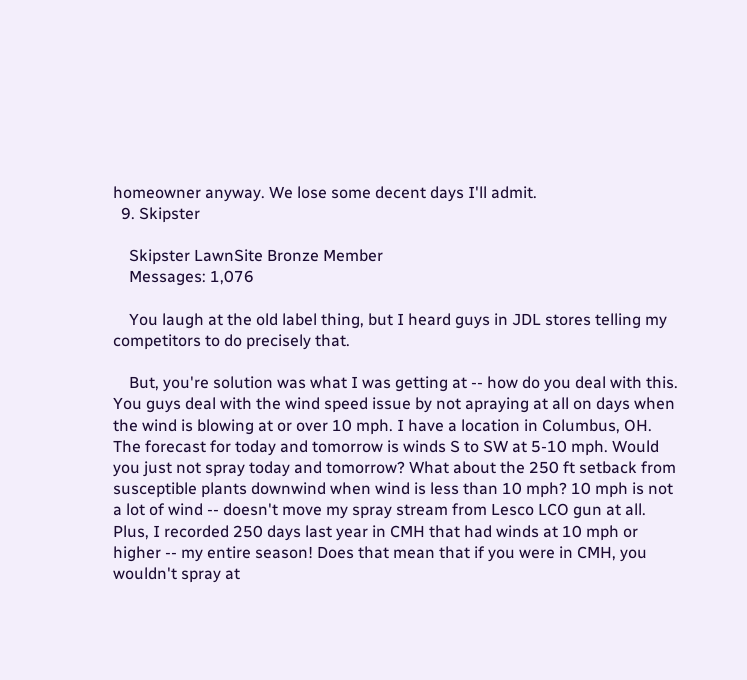homeowner anyway. We lose some decent days I'll admit.
  9. Skipster

    Skipster LawnSite Bronze Member
    Messages: 1,076

    You laugh at the old label thing, but I heard guys in JDL stores telling my competitors to do precisely that.

    But, you're solution was what I was getting at -- how do you deal with this. You guys deal with the wind speed issue by not apraying at all on days when the wind is blowing at or over 10 mph. I have a location in Columbus, OH. The forecast for today and tomorrow is winds S to SW at 5-10 mph. Would you just not spray today and tomorrow? What about the 250 ft setback from susceptible plants downwind when wind is less than 10 mph? 10 mph is not a lot of wind -- doesn't move my spray stream from Lesco LCO gun at all. Plus, I recorded 250 days last year in CMH that had winds at 10 mph or higher -- my entire season! Does that mean that if you were in CMH, you wouldn't spray at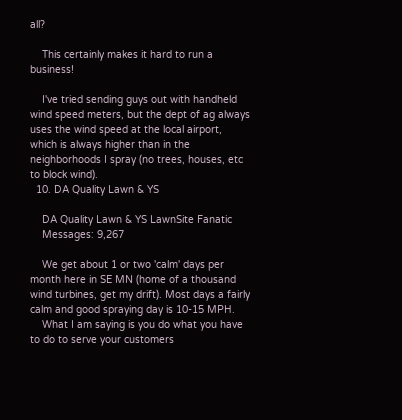all?

    This certainly makes it hard to run a business!

    I've tried sending guys out with handheld wind speed meters, but the dept of ag always uses the wind speed at the local airport, which is always higher than in the neighborhoods I spray (no trees, houses, etc to block wind).
  10. DA Quality Lawn & YS

    DA Quality Lawn & YS LawnSite Fanatic
    Messages: 9,267

    We get about 1 or two 'calm' days per month here in SE MN (home of a thousand wind turbines, get my drift). Most days a fairly calm and good spraying day is 10-15 MPH.
    What I am saying is you do what you have to do to serve your customers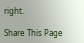right.

Share This Page